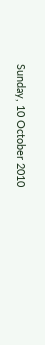Sunday, 10 October 2010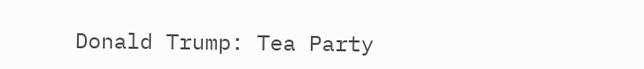Donald Trump: Tea Party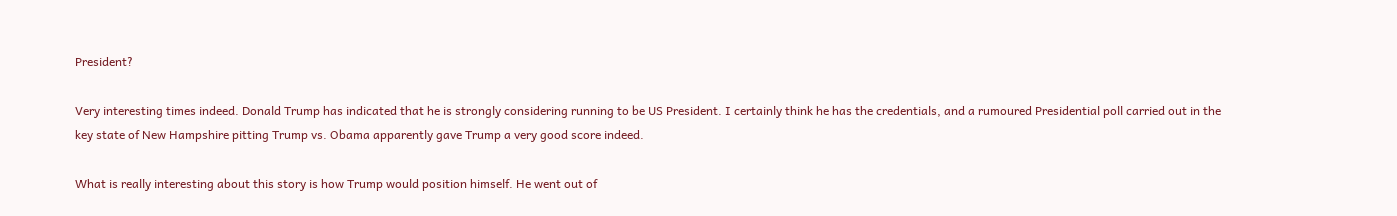President?

Very interesting times indeed. Donald Trump has indicated that he is strongly considering running to be US President. I certainly think he has the credentials, and a rumoured Presidential poll carried out in the key state of New Hampshire pitting Trump vs. Obama apparently gave Trump a very good score indeed.

What is really interesting about this story is how Trump would position himself. He went out of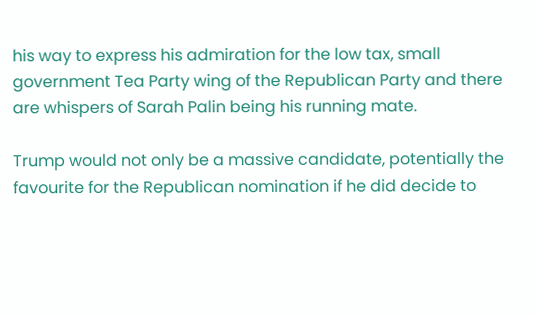his way to express his admiration for the low tax, small government Tea Party wing of the Republican Party and there are whispers of Sarah Palin being his running mate.

Trump would not only be a massive candidate, potentially the favourite for the Republican nomination if he did decide to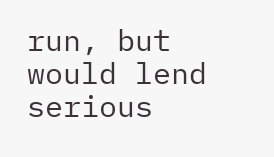run, but would lend serious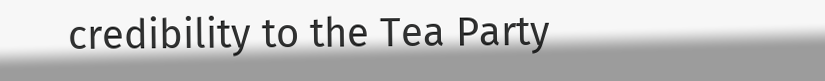credibility to the Tea Party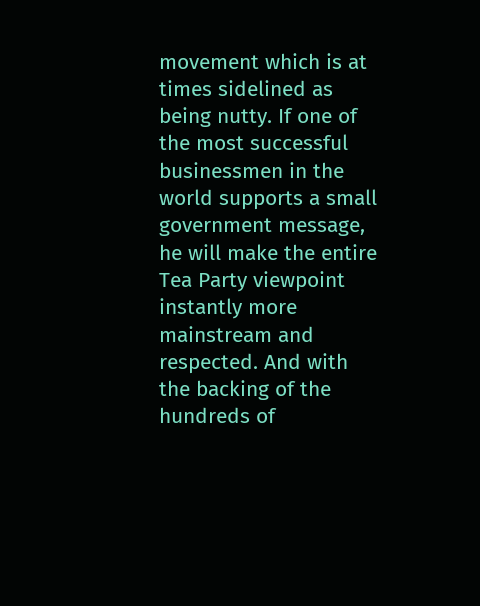movement which is at times sidelined as being nutty. If one of the most successful businessmen in the world supports a small government message, he will make the entire Tea Party viewpoint instantly more mainstream and respected. And with the backing of the hundreds of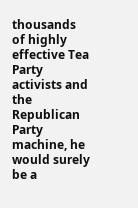thousands of highly effective Tea Party activists and the Republican Party machine, he would surely be a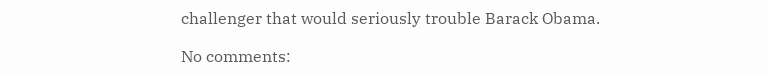challenger that would seriously trouble Barack Obama.

No comments: